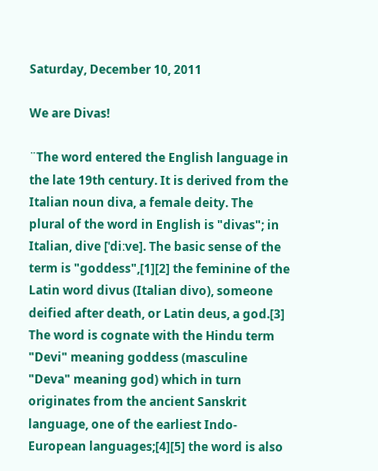Saturday, December 10, 2011

We are Divas!

¨The word entered the English language in the late 19th century. It is derived from the Italian noun diva, a female deity. The plural of the word in English is "divas"; in Italian, dive [ˈdiːve]. The basic sense of the term is "goddess",[1][2] the feminine of the Latin word divus (Italian divo), someone deified after death, or Latin deus, a god.[3] The word is cognate with the Hindu term "Devi" meaning goddess (masculine "Deva" meaning god) which in turn originates from the ancient Sanskrit language, one of the earliest Indo-European languages;[4][5] the word is also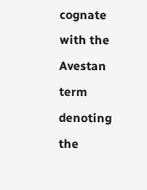cognate with the Avestan term denoting the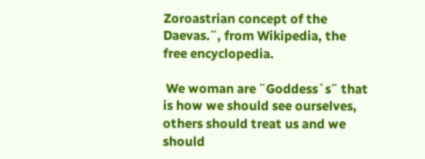Zoroastrian concept of the Daevas.¨, from Wikipedia, the free encyclopedia.

 We woman are ¨Goddess`s¨ that is how we should see ourselves, others should treat us and we should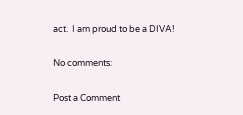act.  I am proud to be a DIVA!

No comments:

Post a Comment